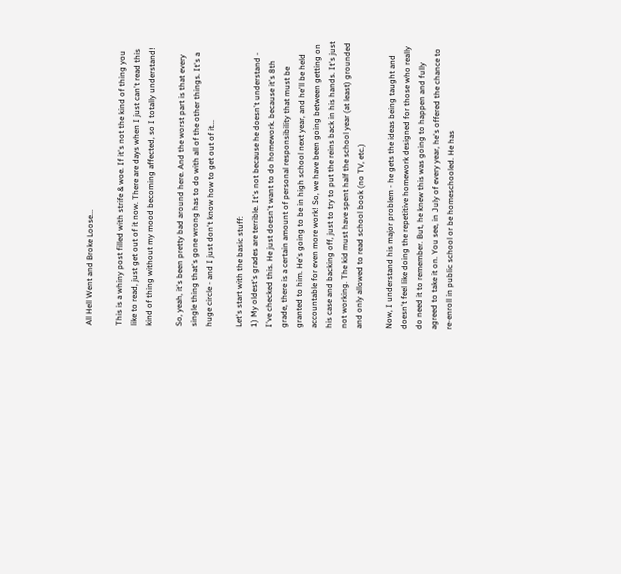All Hell Went and Broke Loose...

This is a whiny post filled with strife & woe. If it's not the kind of thing you like to read, just get out of it now. There are days when I just can't read this kind of thing without my mood becoming affected, so I totally understand!

So, yeah, it's been pretty bad around here. And the worst part is that every single thing that's gone wrong has to do with all of the other things. It's a huge circle - and I just don't know how to get out of it...

Let's start with the basic stuff:
1) My oldest's grades are terrible. It's not because he doesn't understand - I've checked this. He just doesn't want to do homework. because it's 8th grade, there is a certain amount of personal responsibility that must be granted to him. He's going to be in high school next year, and he'll be held accountable for even more work! So, we have been going between getting on his case and backing off, just to try to put the reins back in his hands. It's just not working. The kid must have spent half the school year (at least) grounded and only allowed to read school book (no TV, etc.)

Now, I understand his major problem - he gets the ideas being taught and doesn't feel like doing the repetitive homework designed for those who really do need it to remember. But, he knew this was going to happen and fully agreed to take it on. You see, in July of every year, he's offered the chance to re-enroll in public school or be homeschooled. He has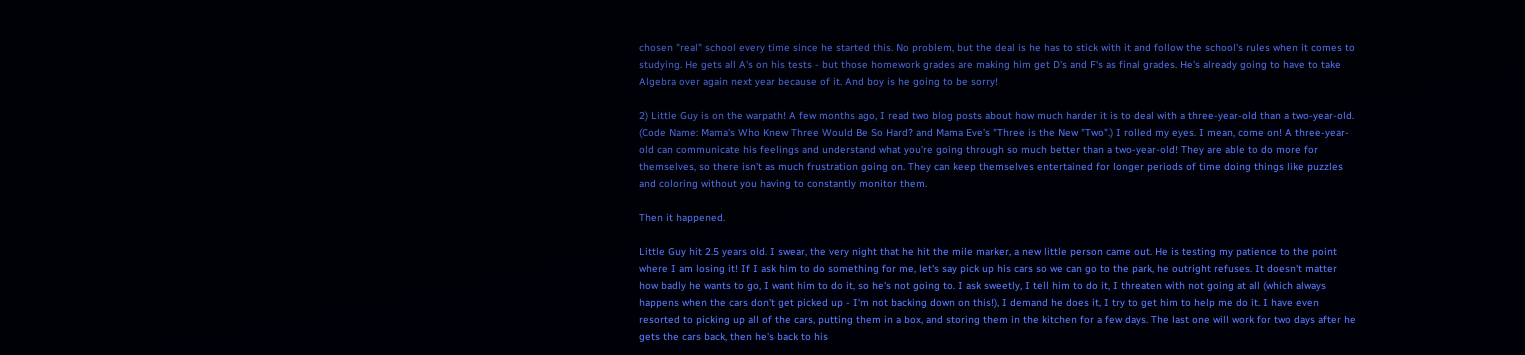chosen "real" school every time since he started this. No problem, but the deal is he has to stick with it and follow the school's rules when it comes to studying. He gets all A's on his tests - but those homework grades are making him get D's and F's as final grades. He's already going to have to take Algebra over again next year because of it. And boy is he going to be sorry!

2) Little Guy is on the warpath! A few months ago, I read two blog posts about how much harder it is to deal with a three-year-old than a two-year-old. (Code Name: Mama's Who Knew Three Would Be So Hard? and Mama Eve's "Three is the New "Two".) I rolled my eyes. I mean, come on! A three-year-old can communicate his feelings and understand what you're going through so much better than a two-year-old! They are able to do more for themselves, so there isn't as much frustration going on. They can keep themselves entertained for longer periods of time doing things like puzzles and coloring without you having to constantly monitor them.

Then it happened.

Little Guy hit 2.5 years old. I swear, the very night that he hit the mile marker, a new little person came out. He is testing my patience to the point where I am losing it! If I ask him to do something for me, let's say pick up his cars so we can go to the park, he outright refuses. It doesn't matter how badly he wants to go, I want him to do it, so he's not going to. I ask sweetly, I tell him to do it, I threaten with not going at all (which always happens when the cars don't get picked up - I'm not backing down on this!), I demand he does it, I try to get him to help me do it. I have even resorted to picking up all of the cars, putting them in a box, and storing them in the kitchen for a few days. The last one will work for two days after he gets the cars back, then he's back to his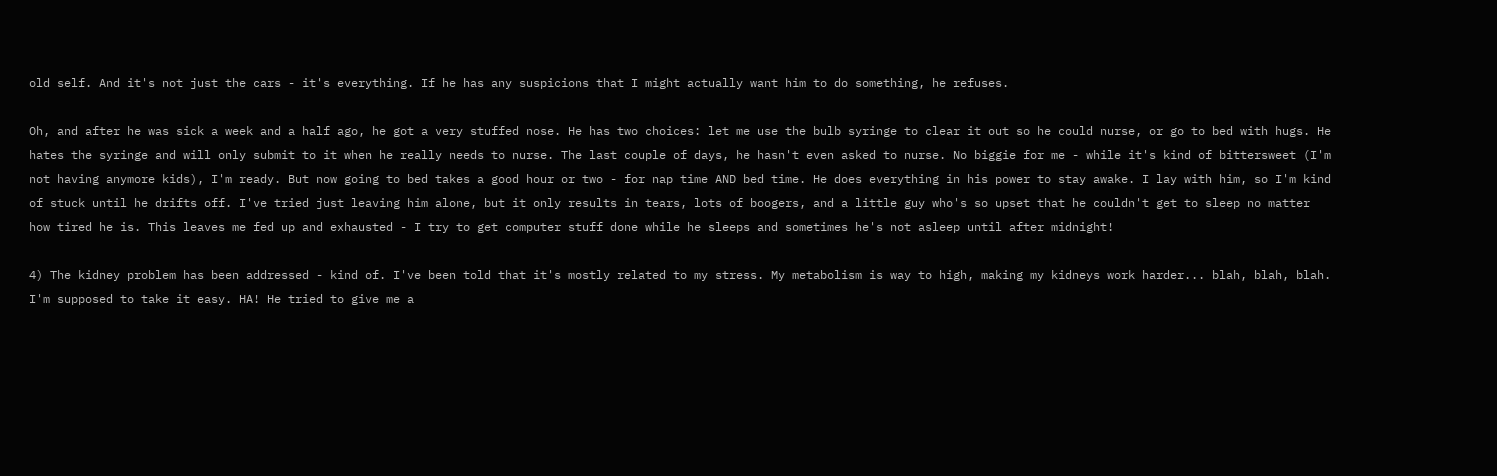old self. And it's not just the cars - it's everything. If he has any suspicions that I might actually want him to do something, he refuses.

Oh, and after he was sick a week and a half ago, he got a very stuffed nose. He has two choices: let me use the bulb syringe to clear it out so he could nurse, or go to bed with hugs. He hates the syringe and will only submit to it when he really needs to nurse. The last couple of days, he hasn't even asked to nurse. No biggie for me - while it's kind of bittersweet (I'm not having anymore kids), I'm ready. But now going to bed takes a good hour or two - for nap time AND bed time. He does everything in his power to stay awake. I lay with him, so I'm kind of stuck until he drifts off. I've tried just leaving him alone, but it only results in tears, lots of boogers, and a little guy who's so upset that he couldn't get to sleep no matter how tired he is. This leaves me fed up and exhausted - I try to get computer stuff done while he sleeps and sometimes he's not asleep until after midnight!

4) The kidney problem has been addressed - kind of. I've been told that it's mostly related to my stress. My metabolism is way to high, making my kidneys work harder... blah, blah, blah. I'm supposed to take it easy. HA! He tried to give me a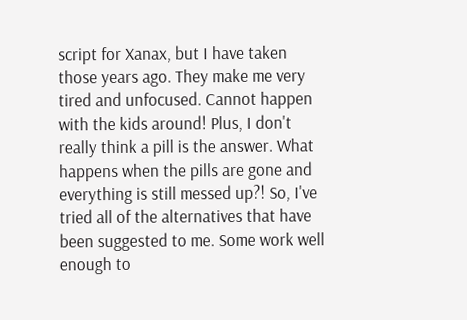script for Xanax, but I have taken those years ago. They make me very tired and unfocused. Cannot happen with the kids around! Plus, I don't really think a pill is the answer. What happens when the pills are gone and everything is still messed up?! So, I've tried all of the alternatives that have been suggested to me. Some work well enough to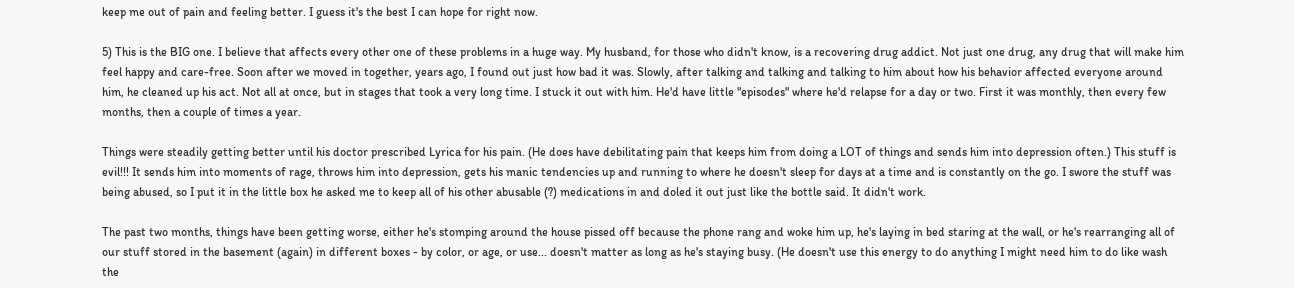keep me out of pain and feeling better. I guess it's the best I can hope for right now.

5) This is the BIG one. I believe that affects every other one of these problems in a huge way. My husband, for those who didn't know, is a recovering drug addict. Not just one drug, any drug that will make him feel happy and care-free. Soon after we moved in together, years ago, I found out just how bad it was. Slowly, after talking and talking and talking to him about how his behavior affected everyone around him, he cleaned up his act. Not all at once, but in stages that took a very long time. I stuck it out with him. He'd have little "episodes" where he'd relapse for a day or two. First it was monthly, then every few months, then a couple of times a year.

Things were steadily getting better until his doctor prescribed Lyrica for his pain. (He does have debilitating pain that keeps him from doing a LOT of things and sends him into depression often.) This stuff is evil!!! It sends him into moments of rage, throws him into depression, gets his manic tendencies up and running to where he doesn't sleep for days at a time and is constantly on the go. I swore the stuff was being abused, so I put it in the little box he asked me to keep all of his other abusable (?) medications in and doled it out just like the bottle said. It didn't work.

The past two months, things have been getting worse, either he's stomping around the house pissed off because the phone rang and woke him up, he's laying in bed staring at the wall, or he's rearranging all of our stuff stored in the basement (again) in different boxes - by color, or age, or use... doesn't matter as long as he's staying busy. (He doesn't use this energy to do anything I might need him to do like wash the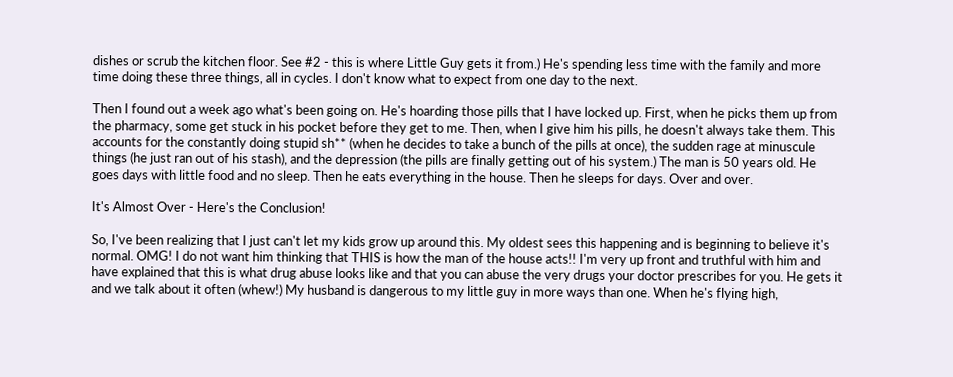dishes or scrub the kitchen floor. See #2 - this is where Little Guy gets it from.) He's spending less time with the family and more time doing these three things, all in cycles. I don't know what to expect from one day to the next.

Then I found out a week ago what's been going on. He's hoarding those pills that I have locked up. First, when he picks them up from the pharmacy, some get stuck in his pocket before they get to me. Then, when I give him his pills, he doesn't always take them. This accounts for the constantly doing stupid sh** (when he decides to take a bunch of the pills at once), the sudden rage at minuscule things (he just ran out of his stash), and the depression (the pills are finally getting out of his system.) The man is 50 years old. He goes days with little food and no sleep. Then he eats everything in the house. Then he sleeps for days. Over and over.

It's Almost Over - Here's the Conclusion!

So, I've been realizing that I just can't let my kids grow up around this. My oldest sees this happening and is beginning to believe it's normal. OMG! I do not want him thinking that THIS is how the man of the house acts!! I'm very up front and truthful with him and have explained that this is what drug abuse looks like and that you can abuse the very drugs your doctor prescribes for you. He gets it and we talk about it often (whew!) My husband is dangerous to my little guy in more ways than one. When he's flying high,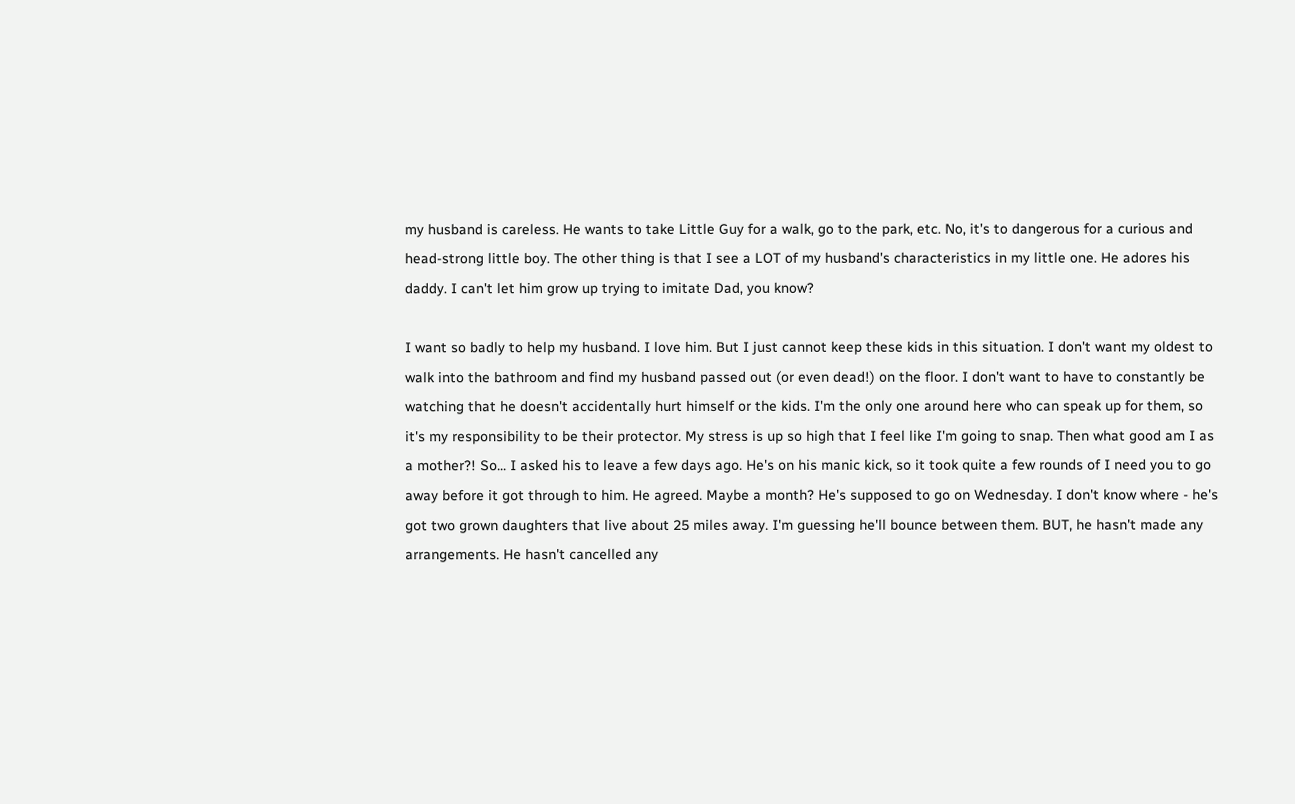my husband is careless. He wants to take Little Guy for a walk, go to the park, etc. No, it's to dangerous for a curious and head-strong little boy. The other thing is that I see a LOT of my husband's characteristics in my little one. He adores his daddy. I can't let him grow up trying to imitate Dad, you know?

I want so badly to help my husband. I love him. But I just cannot keep these kids in this situation. I don't want my oldest to walk into the bathroom and find my husband passed out (or even dead!) on the floor. I don't want to have to constantly be watching that he doesn't accidentally hurt himself or the kids. I'm the only one around here who can speak up for them, so it's my responsibility to be their protector. My stress is up so high that I feel like I'm going to snap. Then what good am I as a mother?! So... I asked his to leave a few days ago. He's on his manic kick, so it took quite a few rounds of I need you to go away before it got through to him. He agreed. Maybe a month? He's supposed to go on Wednesday. I don't know where - he's got two grown daughters that live about 25 miles away. I'm guessing he'll bounce between them. BUT, he hasn't made any arrangements. He hasn't cancelled any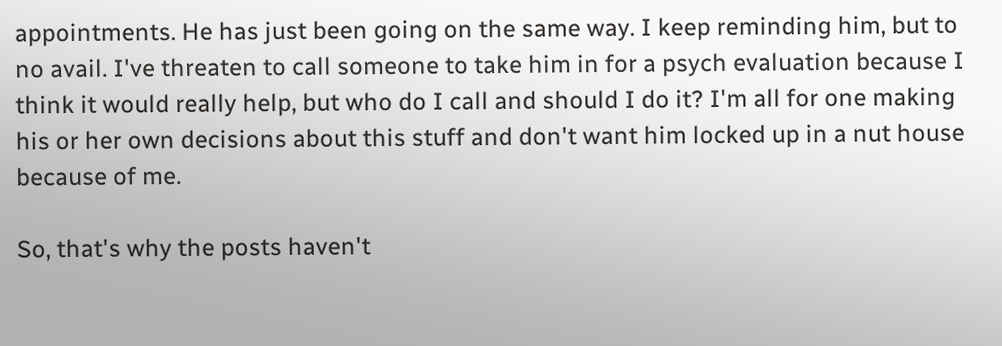appointments. He has just been going on the same way. I keep reminding him, but to no avail. I've threaten to call someone to take him in for a psych evaluation because I think it would really help, but who do I call and should I do it? I'm all for one making his or her own decisions about this stuff and don't want him locked up in a nut house because of me.

So, that's why the posts haven't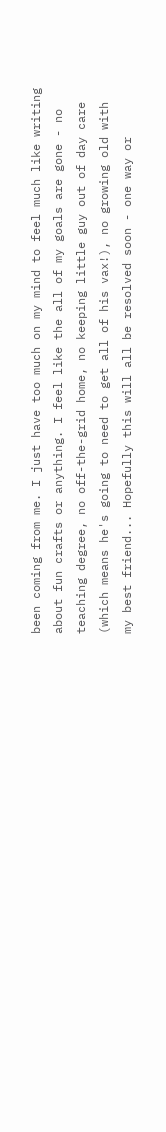been coming from me. I just have too much on my mind to feel much like writing about fun crafts or anything. I feel like the all of my goals are gone - no teaching degree, no off-the-grid home, no keeping little guy out of day care (which means he's going to need to get all of his vax!), no growing old with my best friend... Hopefully this will all be resolved soon - one way or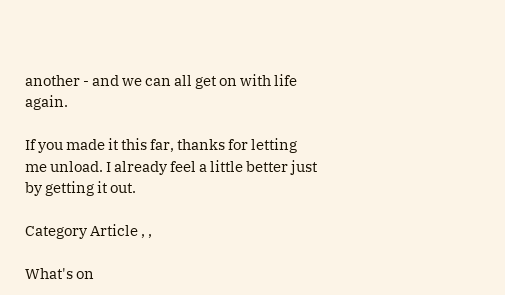another - and we can all get on with life again.

If you made it this far, thanks for letting me unload. I already feel a little better just by getting it out.

Category Article , ,

What's on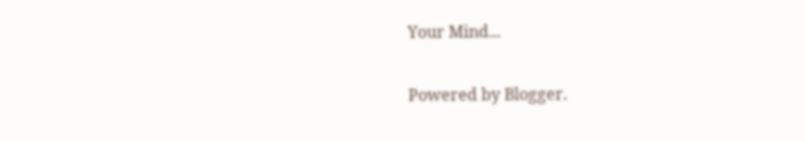Your Mind...

Powered by Blogger.